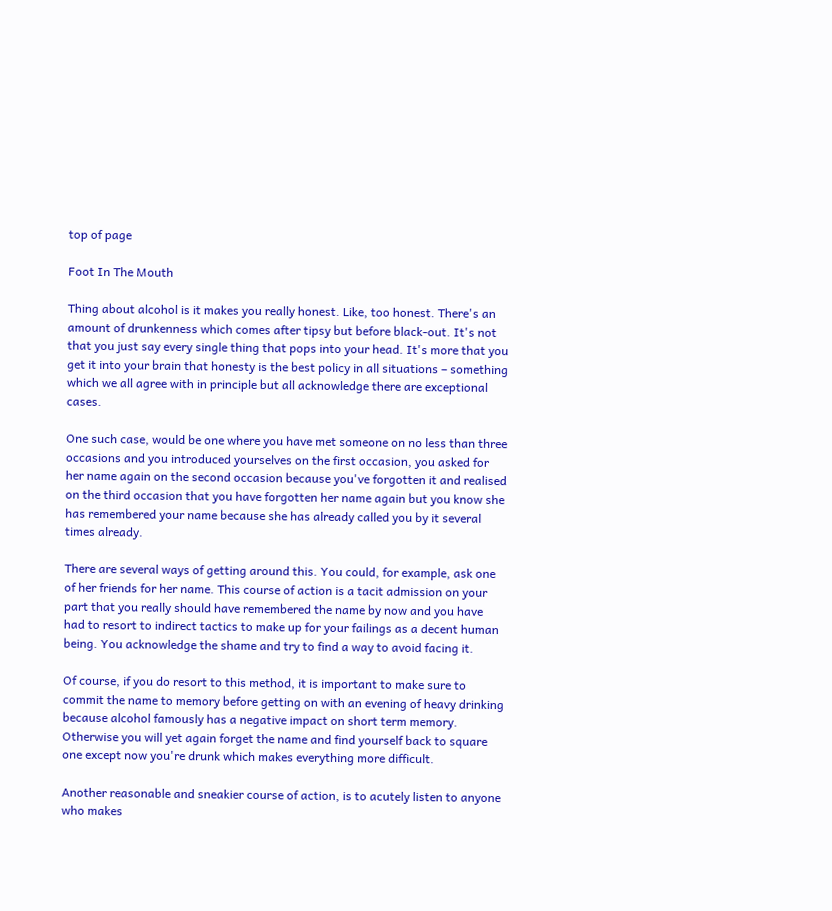top of page

Foot In The Mouth

Thing about alcohol is it makes you really honest. Like, too honest. There's an amount of drunkenness which comes after tipsy but before black-out. It's not that you just say every single thing that pops into your head. It's more that you get it into your brain that honesty is the best policy in all situations – something which we all agree with in principle but all acknowledge there are exceptional cases.

One such case, would be one where you have met someone on no less than three occasions and you introduced yourselves on the first occasion, you asked for her name again on the second occasion because you've forgotten it and realised on the third occasion that you have forgotten her name again but you know she has remembered your name because she has already called you by it several times already.

There are several ways of getting around this. You could, for example, ask one of her friends for her name. This course of action is a tacit admission on your part that you really should have remembered the name by now and you have had to resort to indirect tactics to make up for your failings as a decent human being. You acknowledge the shame and try to find a way to avoid facing it.

Of course, if you do resort to this method, it is important to make sure to commit the name to memory before getting on with an evening of heavy drinking because alcohol famously has a negative impact on short term memory. Otherwise you will yet again forget the name and find yourself back to square one except now you're drunk which makes everything more difficult.

Another reasonable and sneakier course of action, is to acutely listen to anyone who makes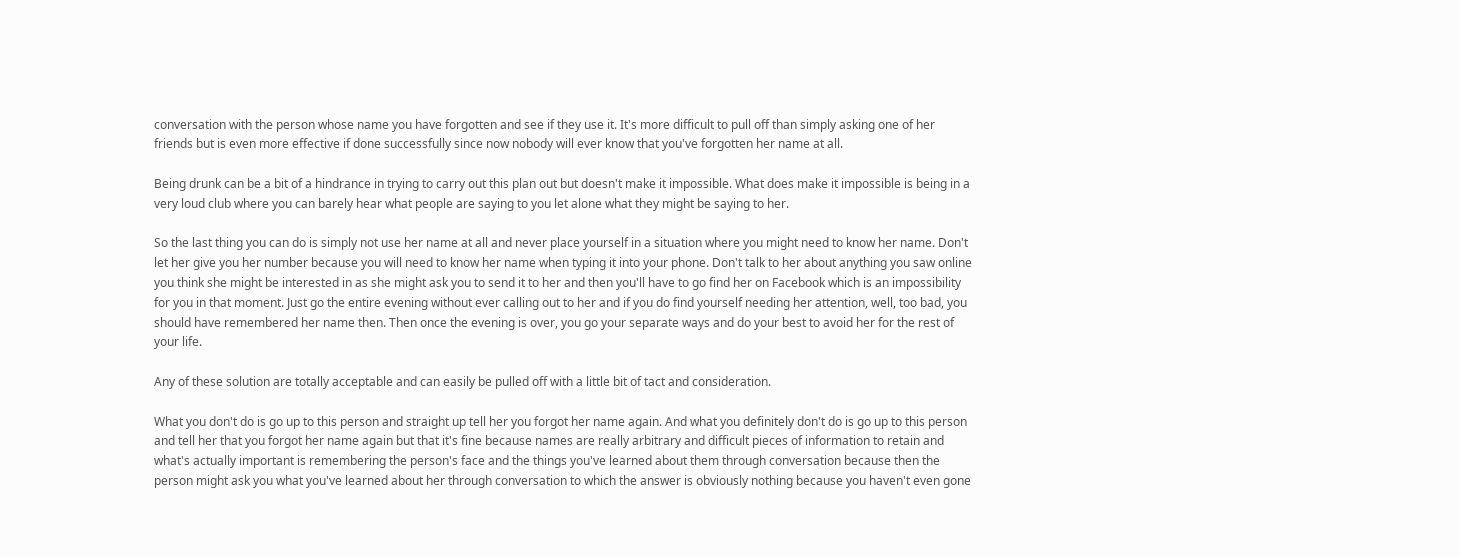conversation with the person whose name you have forgotten and see if they use it. It's more difficult to pull off than simply asking one of her friends but is even more effective if done successfully since now nobody will ever know that you've forgotten her name at all.

Being drunk can be a bit of a hindrance in trying to carry out this plan out but doesn't make it impossible. What does make it impossible is being in a very loud club where you can barely hear what people are saying to you let alone what they might be saying to her.

So the last thing you can do is simply not use her name at all and never place yourself in a situation where you might need to know her name. Don't let her give you her number because you will need to know her name when typing it into your phone. Don't talk to her about anything you saw online you think she might be interested in as she might ask you to send it to her and then you'll have to go find her on Facebook which is an impossibility for you in that moment. Just go the entire evening without ever calling out to her and if you do find yourself needing her attention, well, too bad, you should have remembered her name then. Then once the evening is over, you go your separate ways and do your best to avoid her for the rest of your life.

Any of these solution are totally acceptable and can easily be pulled off with a little bit of tact and consideration.

What you don't do is go up to this person and straight up tell her you forgot her name again. And what you definitely don't do is go up to this person and tell her that you forgot her name again but that it's fine because names are really arbitrary and difficult pieces of information to retain and what's actually important is remembering the person's face and the things you've learned about them through conversation because then the person might ask you what you've learned about her through conversation to which the answer is obviously nothing because you haven't even gone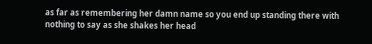as far as remembering her damn name so you end up standing there with nothing to say as she shakes her head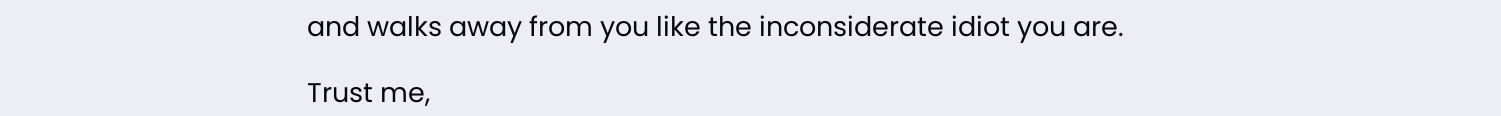and walks away from you like the inconsiderate idiot you are.

Trust me,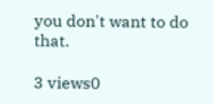you don't want to do that.

3 views0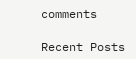comments

Recent Posts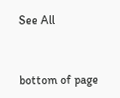See All


bottom of page